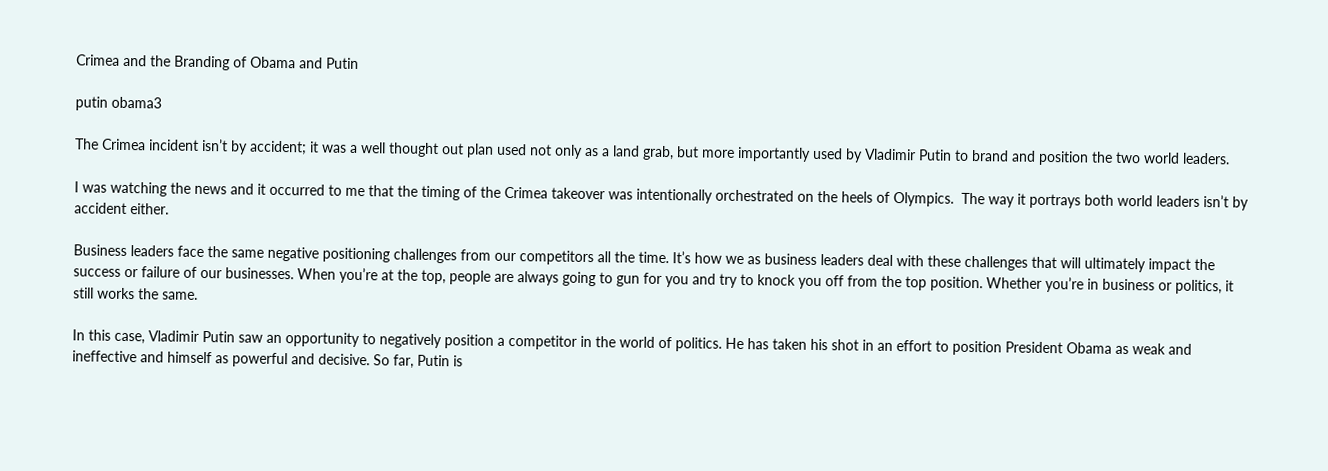Crimea and the Branding of Obama and Putin

putin obama3

The Crimea incident isn’t by accident; it was a well thought out plan used not only as a land grab, but more importantly used by Vladimir Putin to brand and position the two world leaders.

I was watching the news and it occurred to me that the timing of the Crimea takeover was intentionally orchestrated on the heels of Olympics.  The way it portrays both world leaders isn’t by accident either.

Business leaders face the same negative positioning challenges from our competitors all the time. It’s how we as business leaders deal with these challenges that will ultimately impact the success or failure of our businesses. When you’re at the top, people are always going to gun for you and try to knock you off from the top position. Whether you’re in business or politics, it still works the same.

In this case, Vladimir Putin saw an opportunity to negatively position a competitor in the world of politics. He has taken his shot in an effort to position President Obama as weak and ineffective and himself as powerful and decisive. So far, Putin is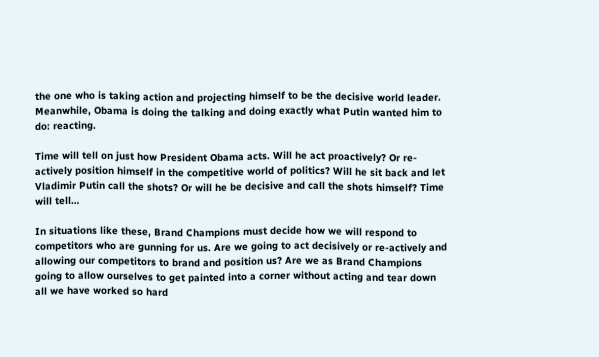the one who is taking action and projecting himself to be the decisive world leader. Meanwhile, Obama is doing the talking and doing exactly what Putin wanted him to do: reacting.

Time will tell on just how President Obama acts. Will he act proactively? Or re-actively position himself in the competitive world of politics? Will he sit back and let Vladimir Putin call the shots? Or will he be decisive and call the shots himself? Time will tell…

In situations like these, Brand Champions must decide how we will respond to competitors who are gunning for us. Are we going to act decisively or re-actively and allowing our competitors to brand and position us? Are we as Brand Champions going to allow ourselves to get painted into a corner without acting and tear down all we have worked so hard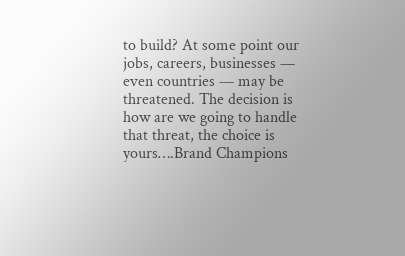to build? At some point our jobs, careers, businesses — even countries — may be threatened. The decision is how are we going to handle that threat, the choice is yours….Brand Champions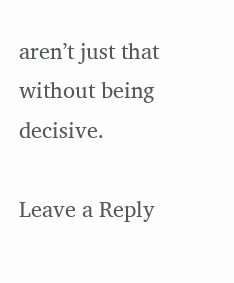aren’t just that without being decisive.

Leave a Reply